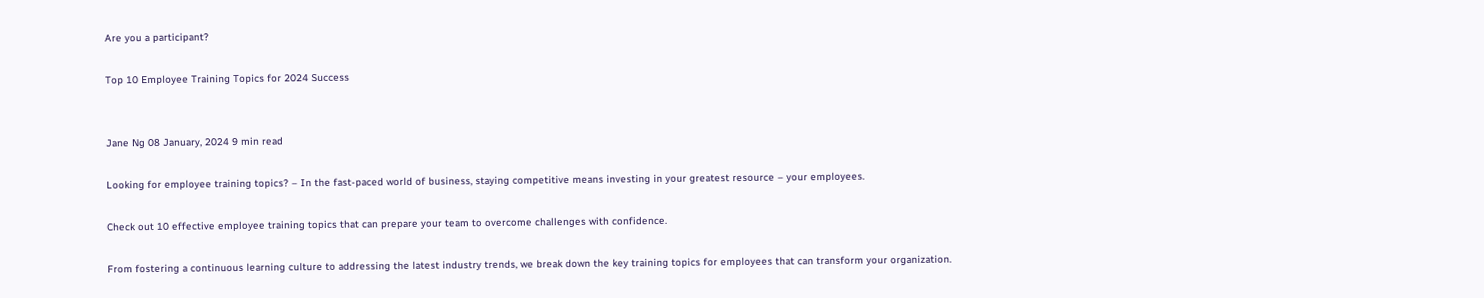Are you a participant?

Top 10 Employee Training Topics for 2024 Success


Jane Ng 08 January, 2024 9 min read

Looking for employee training topics? – In the fast-paced world of business, staying competitive means investing in your greatest resource – your employees.

Check out 10 effective employee training topics that can prepare your team to overcome challenges with confidence.

From fostering a continuous learning culture to addressing the latest industry trends, we break down the key training topics for employees that can transform your organization.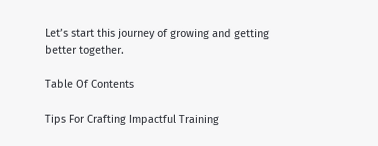Let’s start this journey of growing and getting better together.

Table Of Contents

Tips For Crafting Impactful Training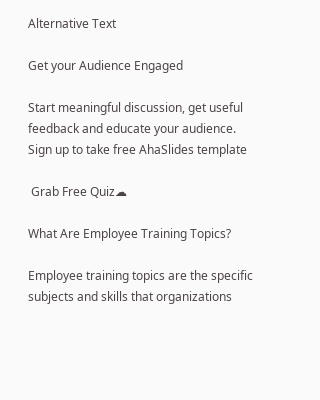Alternative Text

Get your Audience Engaged

Start meaningful discussion, get useful feedback and educate your audience. Sign up to take free AhaSlides template

 Grab Free Quiz☁

What Are Employee Training Topics?

Employee training topics are the specific subjects and skills that organizations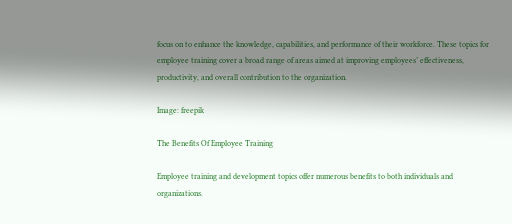focus on to enhance the knowledge, capabilities, and performance of their workforce. These topics for employee training cover a broad range of areas aimed at improving employees’ effectiveness, productivity, and overall contribution to the organization.

Image: freepik

The Benefits Of Employee Training

Employee training and development topics offer numerous benefits to both individuals and organizations.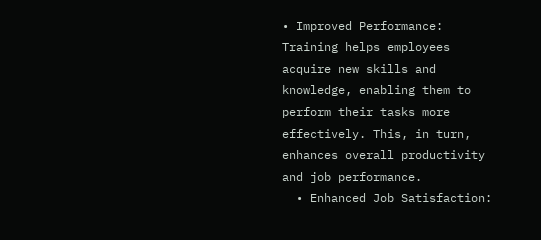• Improved Performance: Training helps employees acquire new skills and knowledge, enabling them to perform their tasks more effectively. This, in turn, enhances overall productivity and job performance.
  • Enhanced Job Satisfaction: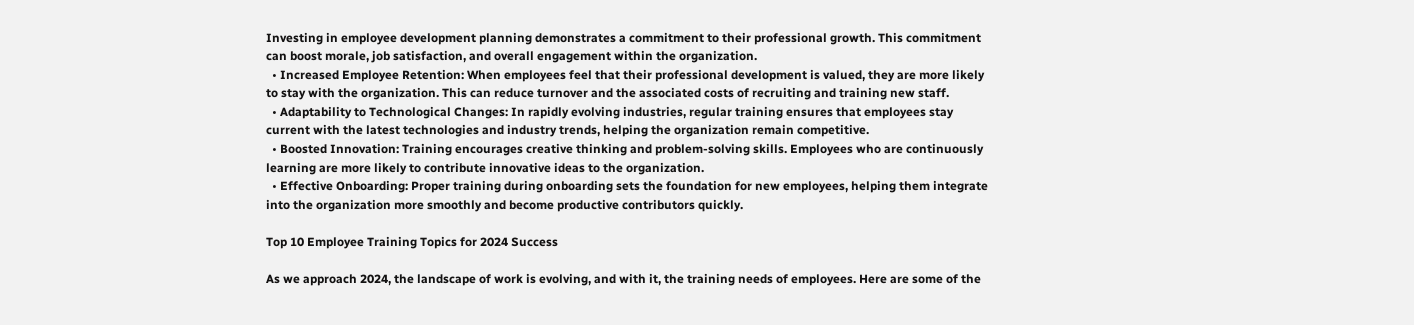Investing in employee development planning demonstrates a commitment to their professional growth. This commitment can boost morale, job satisfaction, and overall engagement within the organization.
  • Increased Employee Retention: When employees feel that their professional development is valued, they are more likely to stay with the organization. This can reduce turnover and the associated costs of recruiting and training new staff.
  • Adaptability to Technological Changes: In rapidly evolving industries, regular training ensures that employees stay current with the latest technologies and industry trends, helping the organization remain competitive.
  • Boosted Innovation: Training encourages creative thinking and problem-solving skills. Employees who are continuously learning are more likely to contribute innovative ideas to the organization.
  • Effective Onboarding: Proper training during onboarding sets the foundation for new employees, helping them integrate into the organization more smoothly and become productive contributors quickly.

Top 10 Employee Training Topics for 2024 Success

As we approach 2024, the landscape of work is evolving, and with it, the training needs of employees. Here are some of the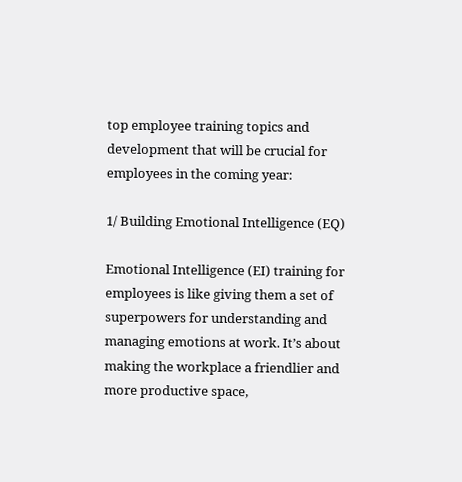top employee training topics and development that will be crucial for employees in the coming year:

1/ Building Emotional Intelligence (EQ)

Emotional Intelligence (EI) training for employees is like giving them a set of superpowers for understanding and managing emotions at work. It’s about making the workplace a friendlier and more productive space,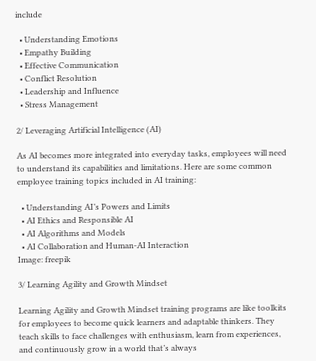include

  • Understanding Emotions
  • Empathy Building
  • Effective Communication
  • Conflict Resolution
  • Leadership and Influence
  • Stress Management

2/ Leveraging Artificial Intelligence (AI)

As AI becomes more integrated into everyday tasks, employees will need to understand its capabilities and limitations. Here are some common employee training topics included in AI training:

  • Understanding AI’s Powers and Limits
  • AI Ethics and Responsible AI
  • AI Algorithms and Models
  • AI Collaboration and Human-AI Interaction
Image: freepik

3/ Learning Agility and Growth Mindset

Learning Agility and Growth Mindset training programs are like toolkits for employees to become quick learners and adaptable thinkers. They teach skills to face challenges with enthusiasm, learn from experiences, and continuously grow in a world that’s always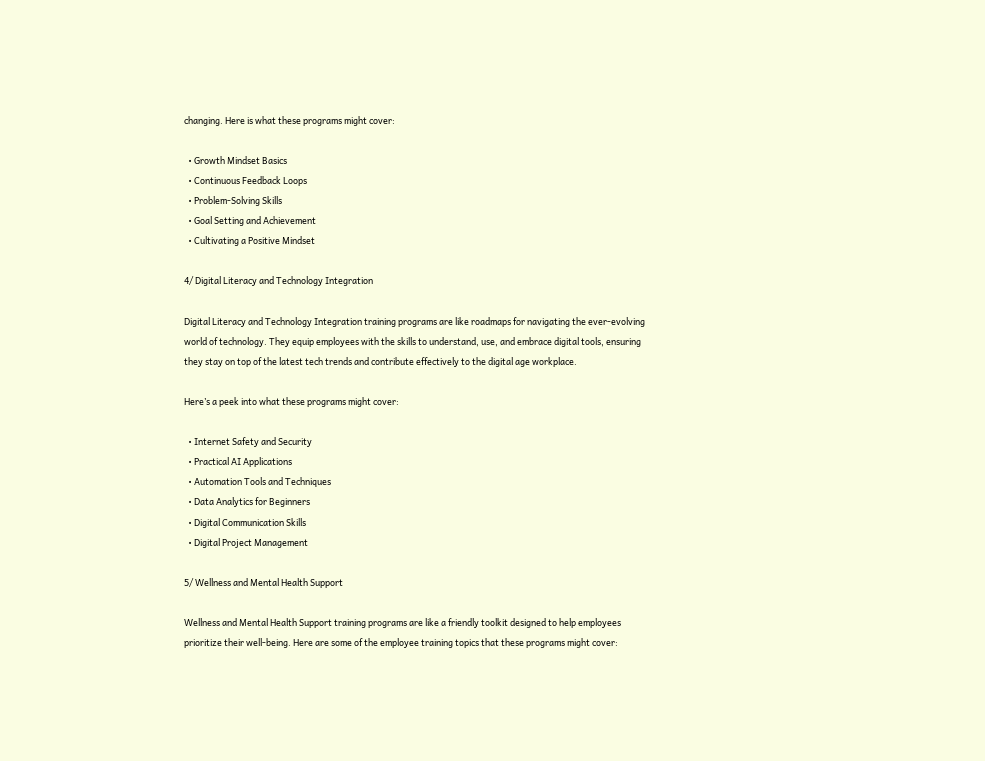changing. Here is what these programs might cover:

  • Growth Mindset Basics
  • Continuous Feedback Loops
  • Problem-Solving Skills
  • Goal Setting and Achievement
  • Cultivating a Positive Mindset

4/ Digital Literacy and Technology Integration

Digital Literacy and Technology Integration training programs are like roadmaps for navigating the ever-evolving world of technology. They equip employees with the skills to understand, use, and embrace digital tools, ensuring they stay on top of the latest tech trends and contribute effectively to the digital age workplace.

Here’s a peek into what these programs might cover:

  • Internet Safety and Security
  • Practical AI Applications
  • Automation Tools and Techniques
  • Data Analytics for Beginners
  • Digital Communication Skills
  • Digital Project Management

5/ Wellness and Mental Health Support

Wellness and Mental Health Support training programs are like a friendly toolkit designed to help employees prioritize their well-being. Here are some of the employee training topics that these programs might cover: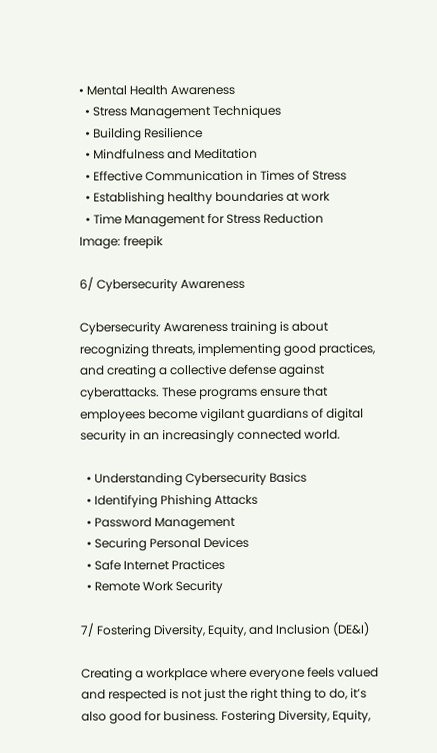• Mental Health Awareness
  • Stress Management Techniques
  • Building Resilience
  • Mindfulness and Meditation
  • Effective Communication in Times of Stress
  • Establishing healthy boundaries at work
  • Time Management for Stress Reduction
Image: freepik

6/ Cybersecurity Awareness

Cybersecurity Awareness training is about recognizing threats, implementing good practices, and creating a collective defense against cyberattacks. These programs ensure that employees become vigilant guardians of digital security in an increasingly connected world.

  • Understanding Cybersecurity Basics
  • Identifying Phishing Attacks
  • Password Management
  • Securing Personal Devices
  • Safe Internet Practices
  • Remote Work Security

7/ Fostering Diversity, Equity, and Inclusion (DE&I)

Creating a workplace where everyone feels valued and respected is not just the right thing to do, it’s also good for business. Fostering Diversity, Equity,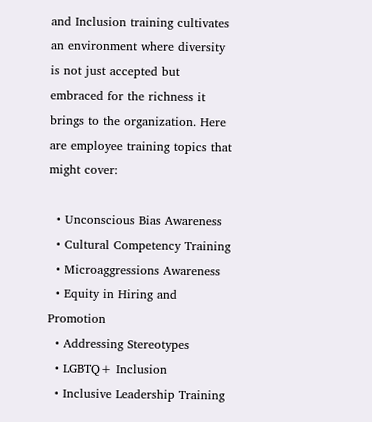and Inclusion training cultivates an environment where diversity is not just accepted but embraced for the richness it brings to the organization. Here are employee training topics that might cover:

  • Unconscious Bias Awareness
  • Cultural Competency Training
  • Microaggressions Awareness
  • Equity in Hiring and Promotion
  • Addressing Stereotypes
  • LGBTQ+ Inclusion
  • Inclusive Leadership Training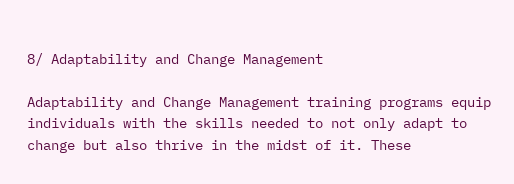8/ Adaptability and Change Management

Adaptability and Change Management training programs equip individuals with the skills needed to not only adapt to change but also thrive in the midst of it. These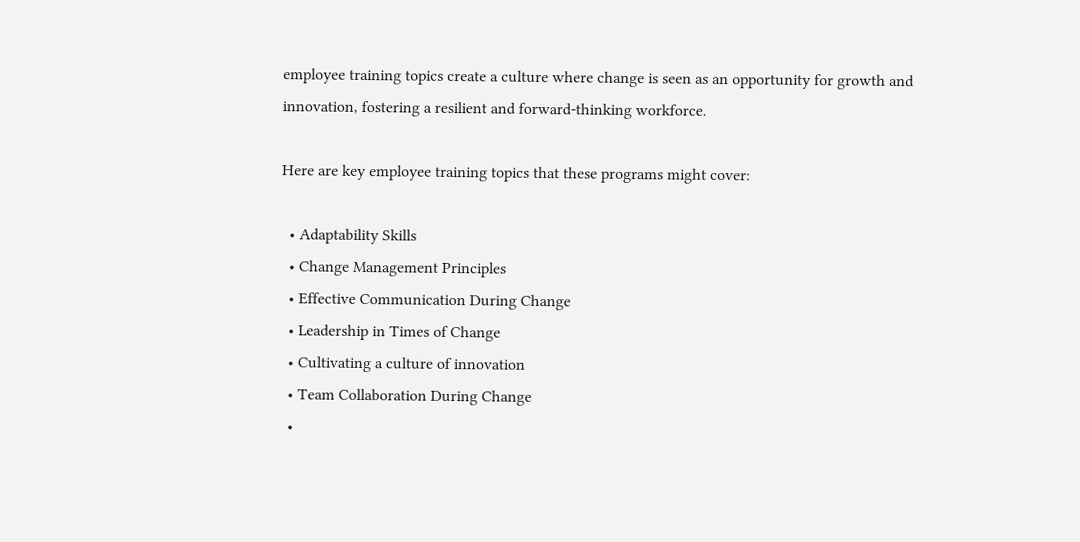employee training topics create a culture where change is seen as an opportunity for growth and innovation, fostering a resilient and forward-thinking workforce.

Here are key employee training topics that these programs might cover:

  • Adaptability Skills
  • Change Management Principles
  • Effective Communication During Change
  • Leadership in Times of Change
  • Cultivating a culture of innovation
  • Team Collaboration During Change
  •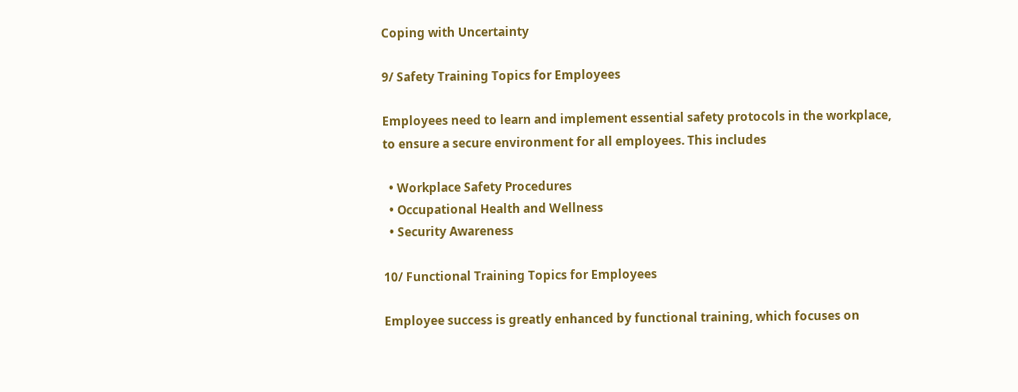Coping with Uncertainty

9/ Safety Training Topics for Employees

Employees need to learn and implement essential safety protocols in the workplace, to ensure a secure environment for all employees. This includes

  • Workplace Safety Procedures
  • Occupational Health and Wellness
  • Security Awareness

10/ Functional Training Topics for Employees

Employee success is greatly enhanced by functional training, which focuses on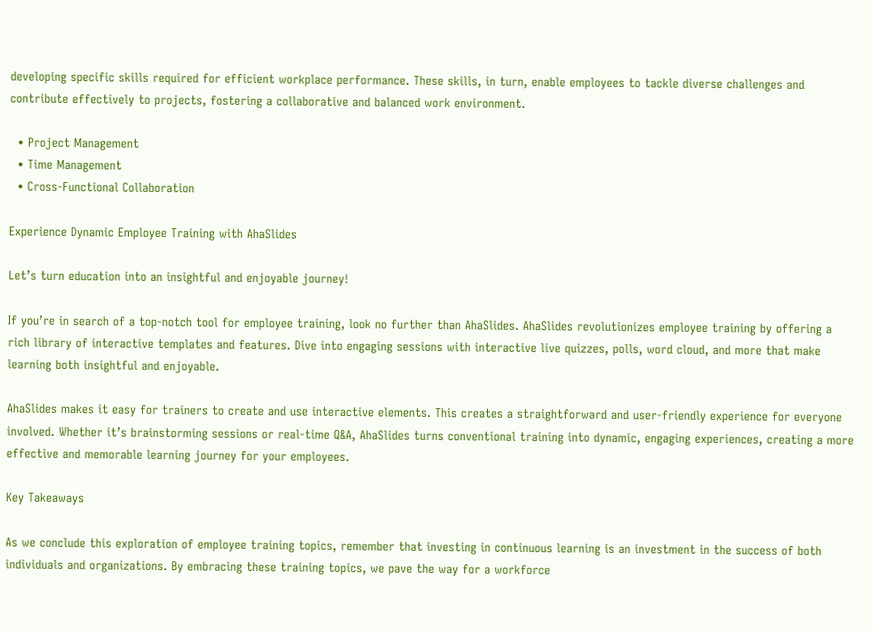developing specific skills required for efficient workplace performance. These skills, in turn, enable employees to tackle diverse challenges and contribute effectively to projects, fostering a collaborative and balanced work environment.

  • Project Management
  • Time Management
  • Cross-Functional Collaboration

Experience Dynamic Employee Training with AhaSlides

Let’s turn education into an insightful and enjoyable journey!

If you’re in search of a top-notch tool for employee training, look no further than AhaSlides. AhaSlides revolutionizes employee training by offering a rich library of interactive templates and features. Dive into engaging sessions with interactive live quizzes, polls, word cloud, and more that make learning both insightful and enjoyable.

AhaSlides makes it easy for trainers to create and use interactive elements. This creates a straightforward and user-friendly experience for everyone involved. Whether it’s brainstorming sessions or real-time Q&A, AhaSlides turns conventional training into dynamic, engaging experiences, creating a more effective and memorable learning journey for your employees.

Key Takeaways

As we conclude this exploration of employee training topics, remember that investing in continuous learning is an investment in the success of both individuals and organizations. By embracing these training topics, we pave the way for a workforce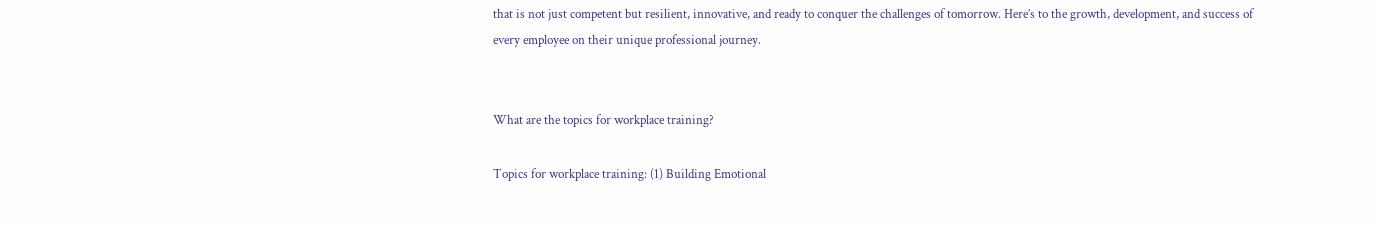that is not just competent but resilient, innovative, and ready to conquer the challenges of tomorrow. Here’s to the growth, development, and success of every employee on their unique professional journey.


What are the topics for workplace training?

Topics for workplace training: (1) Building Emotional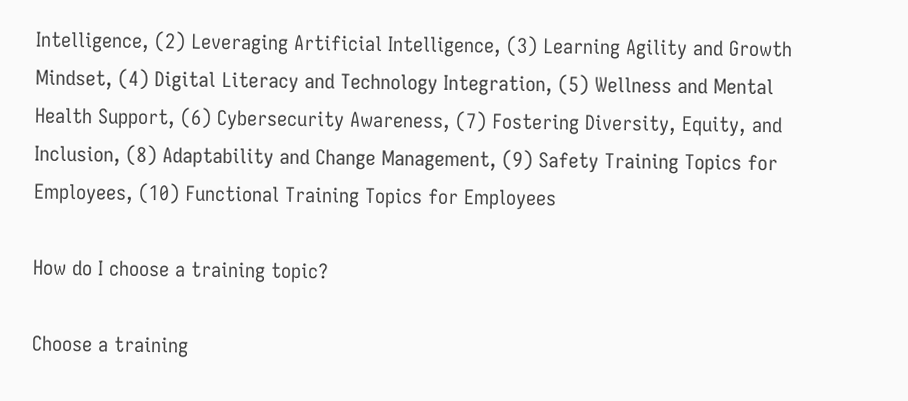Intelligence, (2) Leveraging Artificial Intelligence, (3) Learning Agility and Growth Mindset, (4) Digital Literacy and Technology Integration, (5) Wellness and Mental Health Support, (6) Cybersecurity Awareness, (7) Fostering Diversity, Equity, and Inclusion, (8) Adaptability and Change Management, (9) Safety Training Topics for Employees, (10) Functional Training Topics for Employees

How do I choose a training topic?

Choose a training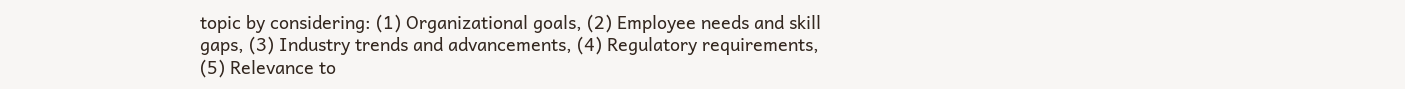topic by considering: (1) Organizational goals, (2) Employee needs and skill gaps, (3) Industry trends and advancements, (4) Regulatory requirements, (5) Relevance to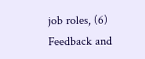job roles, (6) Feedback and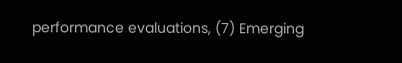performance evaluations, (7) Emerging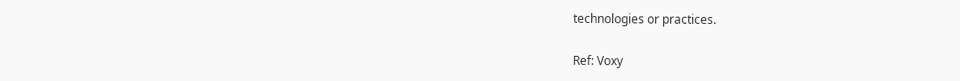technologies or practices.

Ref: Voxy